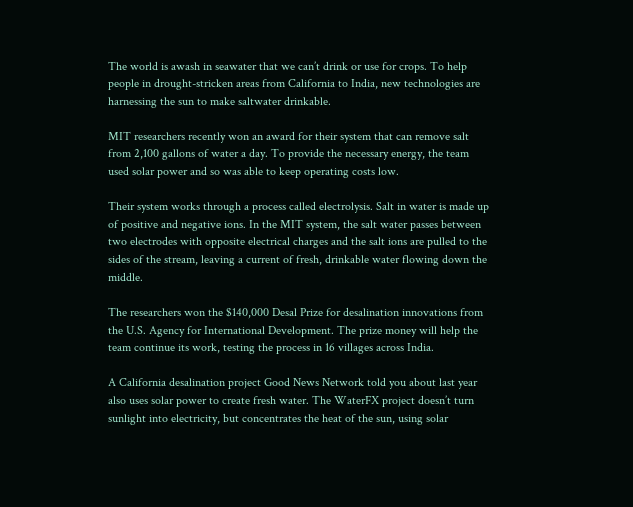The world is awash in seawater that we can’t drink or use for crops. To help people in drought-stricken areas from California to India, new technologies are harnessing the sun to make saltwater drinkable.

MIT researchers recently won an award for their system that can remove salt from 2,100 gallons of water a day. To provide the necessary energy, the team used solar power and so was able to keep operating costs low.

Their system works through a process called electrolysis. Salt in water is made up of positive and negative ions. In the MIT system, the salt water passes between two electrodes with opposite electrical charges and the salt ions are pulled to the sides of the stream, leaving a current of fresh, drinkable water flowing down the middle.

The researchers won the $140,000 Desal Prize for desalination innovations from the U.S. Agency for International Development. The prize money will help the team continue its work, testing the process in 16 villages across India.

A California desalination project Good News Network told you about last year also uses solar power to create fresh water. The WaterFX project doesn’t turn sunlight into electricity, but concentrates the heat of the sun, using solar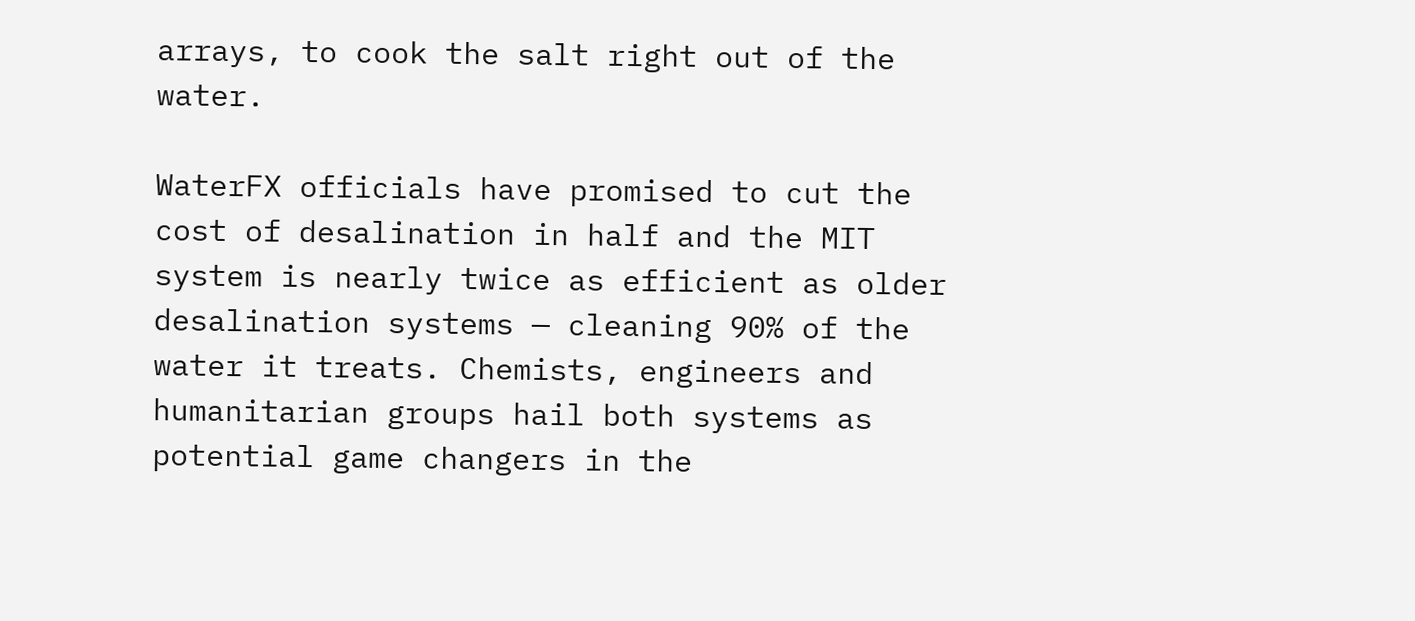arrays, to cook the salt right out of the water.

WaterFX officials have promised to cut the cost of desalination in half and the MIT system is nearly twice as efficient as older desalination systems — cleaning 90% of the water it treats. Chemists, engineers and humanitarian groups hail both systems as potential game changers in the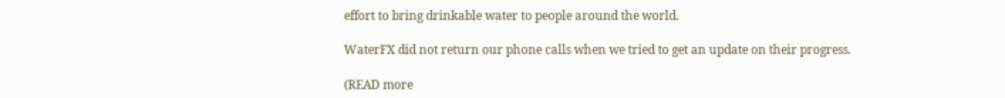effort to bring drinkable water to people around the world.

WaterFX did not return our phone calls when we tried to get an update on their progress.

(READ more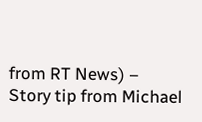from RT News) – Story tip from Michael